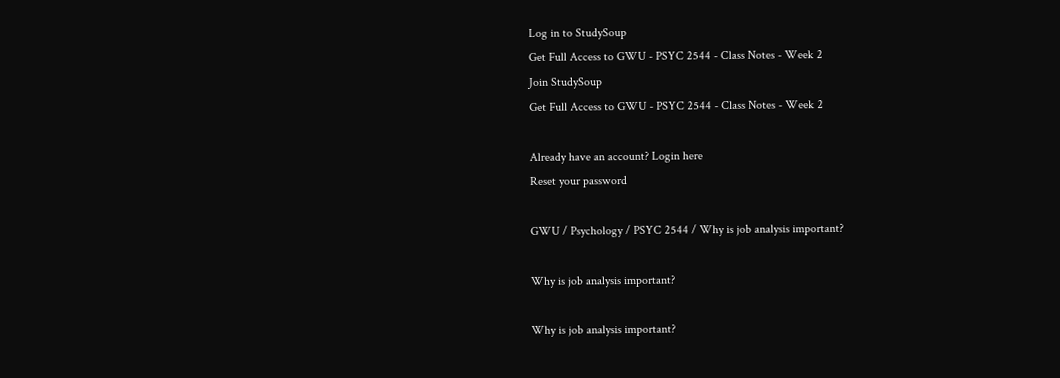Log in to StudySoup
Get Full Access to GWU - PSYC 2544 - Class Notes - Week 2
Join StudySoup
Get Full Access to GWU - PSYC 2544 - Class Notes - Week 2

Already have an account? Login here
Reset your password

GWU / Psychology / PSYC 2544 / Why is job analysis important?

Why is job analysis important?

Why is job analysis important?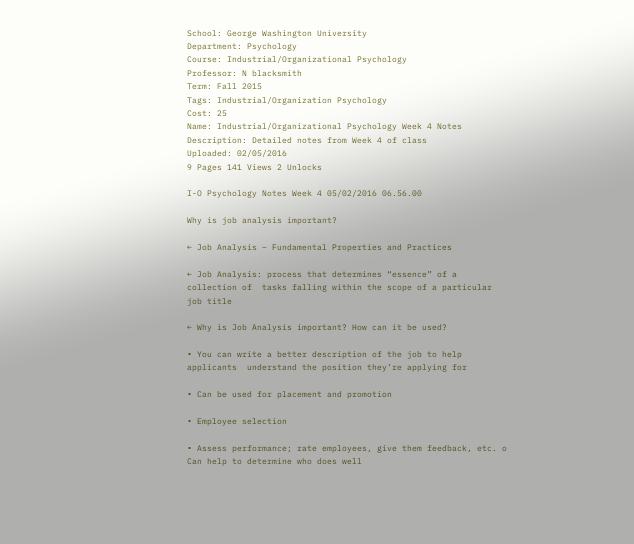School: George Washington University
Department: Psychology
Course: Industrial/Organizational Psychology
Professor: N blacksmith
Term: Fall 2015
Tags: Industrial/Organization Psychology
Cost: 25
Name: Industrial/Organizational Psychology Week 4 Notes
Description: Detailed notes from Week 4 of class
Uploaded: 02/05/2016
9 Pages 141 Views 2 Unlocks

I-O Psychology Notes Week 4 05/02/2016 06.56.00

Why is job analysis important?

← Job Analysis – Fundamental Properties and Practices

← Job Analysis: process that determines “essence” of a collection of  tasks falling within the scope of a particular job title

← Why is Job Analysis important? How can it be used?

∙ You can write a better description of the job to help applicants  understand the position they’re applying for

∙ Can be used for placement and promotion

∙ Employee selection

∙ Assess performance; rate employees, give them feedback, etc. o Can help to determine who does well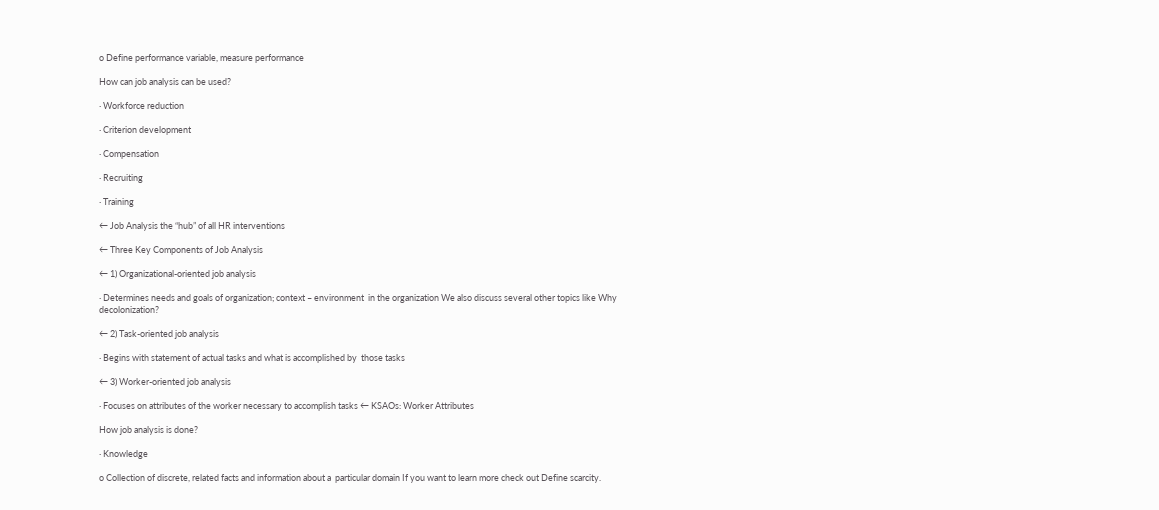o Define performance variable, measure performance

How can job analysis can be used?

∙ Workforce reduction

∙ Criterion development

∙ Compensation

∙ Recruiting

∙ Training

← Job Analysis the “hub” of all HR interventions

← Three Key Components of Job Analysis

← 1) Organizational-oriented job analysis

∙ Determines needs and goals of organization; context – environment  in the organization We also discuss several other topics like Why decolonization?

← 2) Task-oriented job analysis

∙ Begins with statement of actual tasks and what is accomplished by  those tasks

← 3) Worker-oriented job analysis

∙ Focuses on attributes of the worker necessary to accomplish tasks ← KSAOs: Worker Attributes

How job analysis is done?

∙ Knowledge

o Collection of discrete, related facts and information about a  particular domain If you want to learn more check out Define scarcity.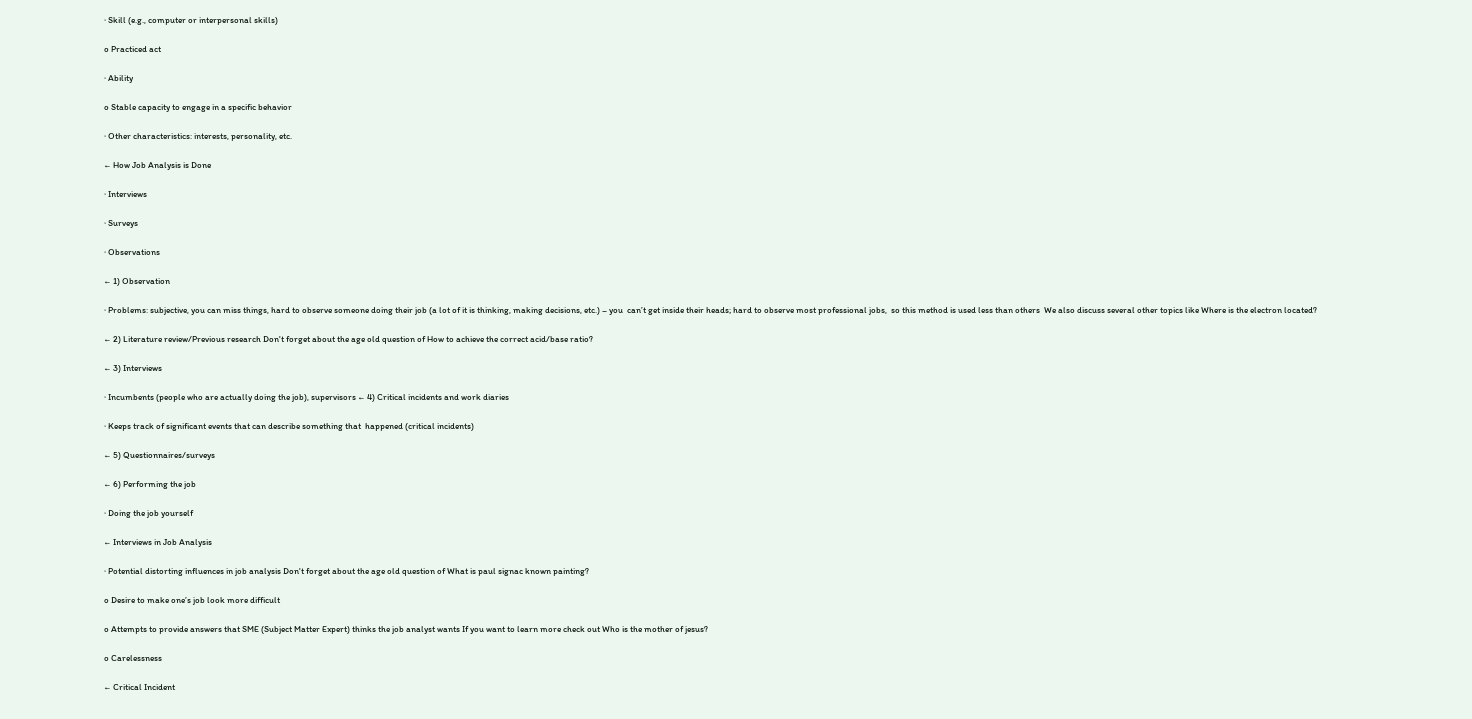∙ Skill (e.g., computer or interpersonal skills)

o Practiced act

∙ Ability

o Stable capacity to engage in a specific behavior

∙ Other characteristics: interests, personality, etc.

← How Job Analysis is Done

∙ Interviews

∙ Surveys

∙ Observations

← 1) Observation

∙ Problems: subjective, you can miss things, hard to observe someone doing their job (a lot of it is thinking, making decisions, etc.) – you  can’t get inside their heads; hard to observe most professional jobs,  so this method is used less than others  We also discuss several other topics like Where is the electron located?

← 2) Literature review/Previous research Don't forget about the age old question of How to achieve the correct acid/base ratio?

← 3) Interviews

∙ Incumbents (people who are actually doing the job), supervisors ← 4) Critical incidents and work diaries

∙ Keeps track of significant events that can describe something that  happened (critical incidents)

← 5) Questionnaires/surveys

← 6) Performing the job

∙ Doing the job yourself

← Interviews in Job Analysis

∙ Potential distorting influences in job analysis Don't forget about the age old question of What is paul signac known painting?

o Desire to make one’s job look more difficult

o Attempts to provide answers that SME (Subject Matter Expert) thinks the job analyst wants If you want to learn more check out Who is the mother of jesus?

o Carelessness

← Critical Incident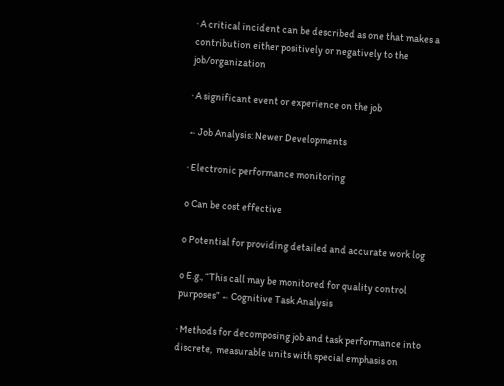∙ A critical incident can be described as one that makes a contribution either positively or negatively to the job/organization

∙ A significant event or experience on the job

← Job Analysis: Newer Developments

∙ Electronic performance monitoring

o Can be cost effective

o Potential for providing detailed and accurate work log

o E.g., “This call may be monitored for quality control purposes” ← Cognitive Task Analysis

∙ Methods for decomposing job and task performance into discrete,  measurable units with special emphasis on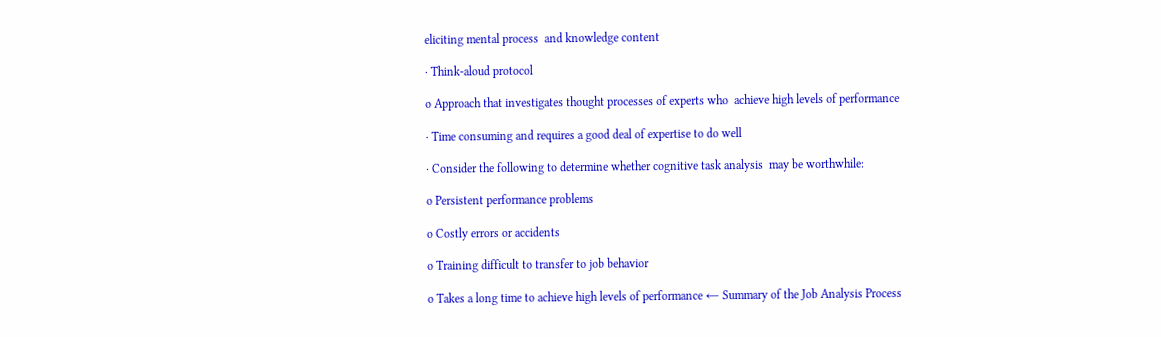eliciting mental process  and knowledge content

∙ Think-aloud protocol

o Approach that investigates thought processes of experts who  achieve high levels of performance

∙ Time consuming and requires a good deal of expertise to do well

∙ Consider the following to determine whether cognitive task analysis  may be worthwhile:

o Persistent performance problems

o Costly errors or accidents

o Training difficult to transfer to job behavior

o Takes a long time to achieve high levels of performance ← Summary of the Job Analysis Process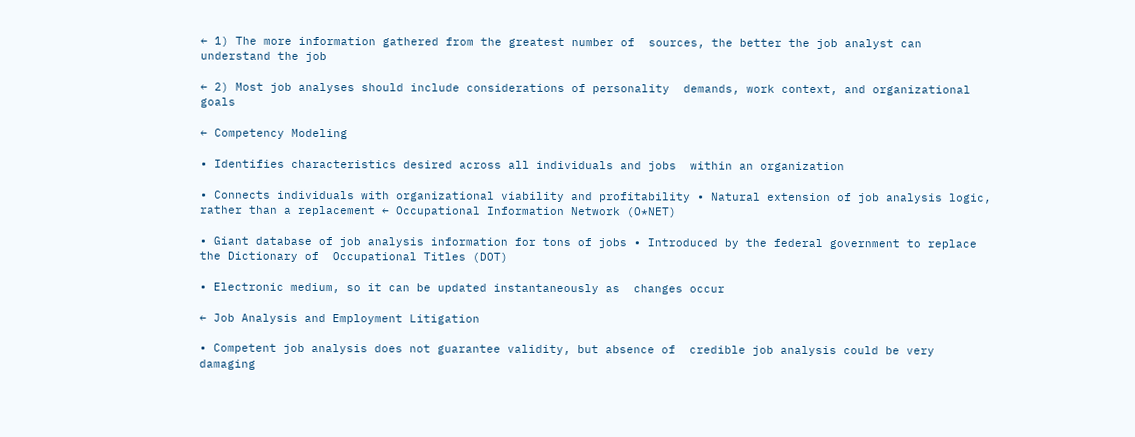← 1) The more information gathered from the greatest number of  sources, the better the job analyst can understand the job

← 2) Most job analyses should include considerations of personality  demands, work context, and organizational goals

← Competency Modeling

∙ Identifies characteristics desired across all individuals and jobs  within an organization

∙ Connects individuals with organizational viability and profitability ∙ Natural extension of job analysis logic, rather than a replacement ← Occupational Information Network (O*NET)

∙ Giant database of job analysis information for tons of jobs ∙ Introduced by the federal government to replace the Dictionary of  Occupational Titles (DOT)

∙ Electronic medium, so it can be updated instantaneously as  changes occur

← Job Analysis and Employment Litigation

∙ Competent job analysis does not guarantee validity, but absence of  credible job analysis could be very damaging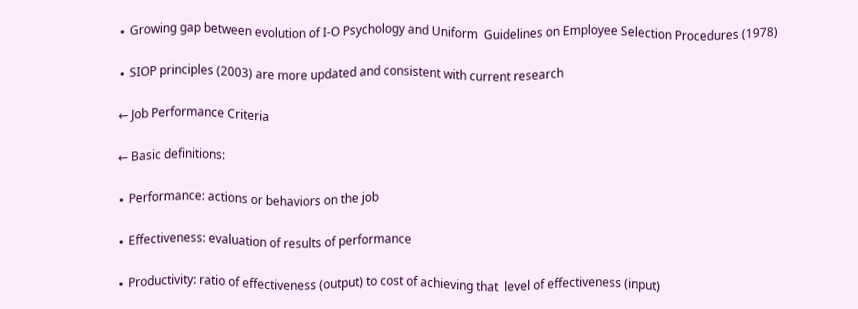∙ Growing gap between evolution of I-O Psychology and Uniform  Guidelines on Employee Selection Procedures (1978)

∙ SIOP principles (2003) are more updated and consistent with current research

← Job Performance Criteria

← Basic definitions:

∙ Performance: actions or behaviors on the job

∙ Effectiveness: evaluation of results of performance

∙ Productivity: ratio of effectiveness (output) to cost of achieving that  level of effectiveness (input)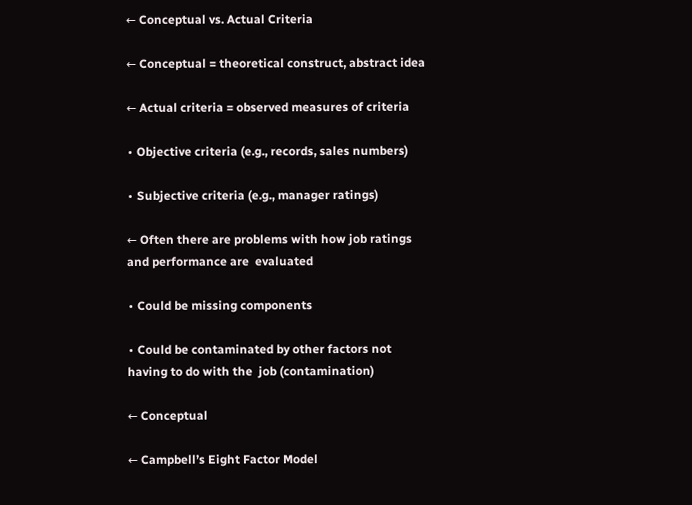← Conceptual vs. Actual Criteria

← Conceptual = theoretical construct, abstract idea

← Actual criteria = observed measures of criteria

∙ Objective criteria (e.g., records, sales numbers)

∙ Subjective criteria (e.g., manager ratings)

← Often there are problems with how job ratings and performance are  evaluated

∙ Could be missing components

∙ Could be contaminated by other factors not having to do with the  job (contamination)

← Conceptual

← Campbell’s Eight Factor Model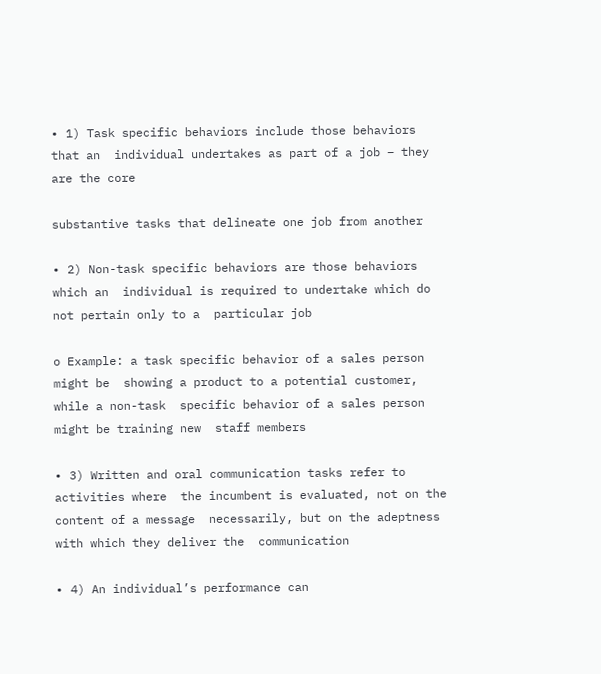∙ 1) Task specific behaviors include those behaviors that an  individual undertakes as part of a job – they are the core

substantive tasks that delineate one job from another

∙ 2) Non-task specific behaviors are those behaviors which an  individual is required to undertake which do not pertain only to a  particular job

o Example: a task specific behavior of a sales person might be  showing a product to a potential customer, while a non-task  specific behavior of a sales person might be training new  staff members

∙ 3) Written and oral communication tasks refer to activities where  the incumbent is evaluated, not on the content of a message  necessarily, but on the adeptness with which they deliver the  communication

∙ 4) An individual’s performance can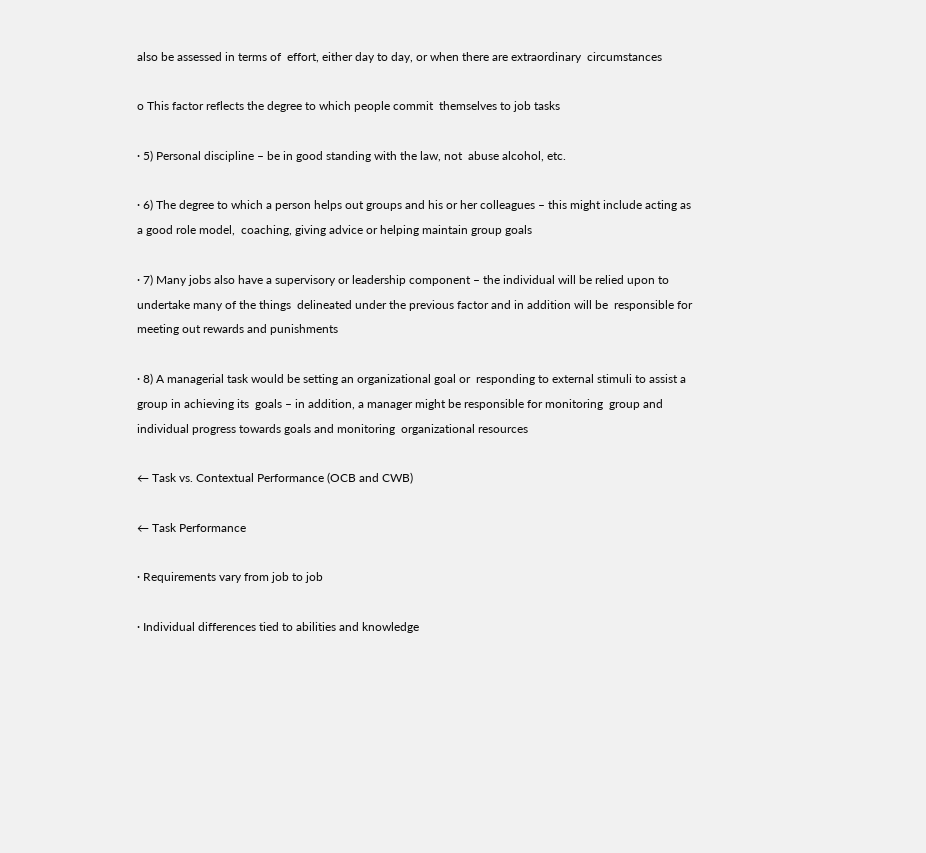also be assessed in terms of  effort, either day to day, or when there are extraordinary  circumstances

o This factor reflects the degree to which people commit  themselves to job tasks

∙ 5) Personal discipline – be in good standing with the law, not  abuse alcohol, etc.

∙ 6) The degree to which a person helps out groups and his or her colleagues – this might include acting as a good role model,  coaching, giving advice or helping maintain group goals

∙ 7) Many jobs also have a supervisory or leadership component – the individual will be relied upon to undertake many of the things  delineated under the previous factor and in addition will be  responsible for meeting out rewards and punishments

∙ 8) A managerial task would be setting an organizational goal or  responding to external stimuli to assist a group in achieving its  goals – in addition, a manager might be responsible for monitoring  group and individual progress towards goals and monitoring  organizational resources

← Task vs. Contextual Performance (OCB and CWB)

← Task Performance

∙ Requirements vary from job to job

∙ Individual differences tied to abilities and knowledge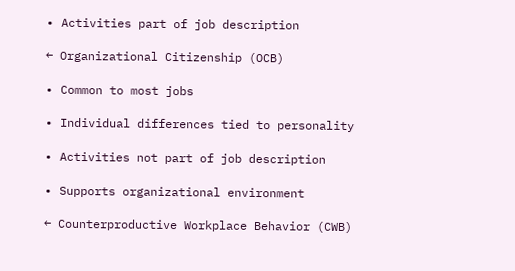∙ Activities part of job description

← Organizational Citizenship (OCB)

∙ Common to most jobs

∙ Individual differences tied to personality

∙ Activities not part of job description

∙ Supports organizational environment

← Counterproductive Workplace Behavior (CWB)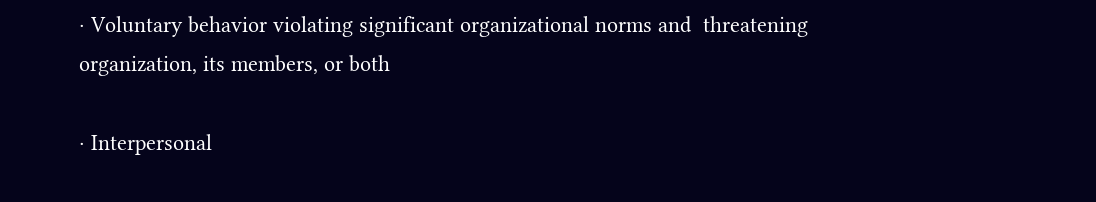∙ Voluntary behavior violating significant organizational norms and  threatening organization, its members, or both

∙ Interpersonal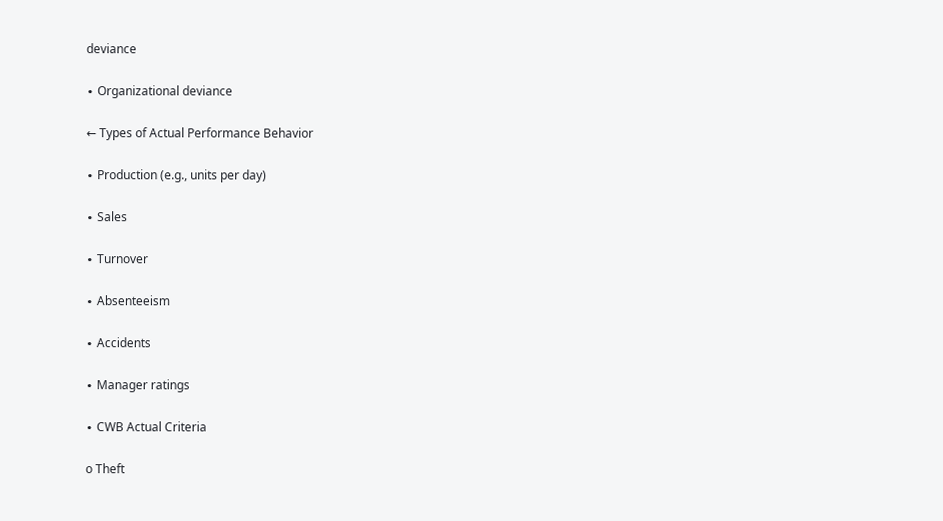deviance

∙ Organizational deviance

← Types of Actual Performance Behavior

∙ Production (e.g., units per day)

∙ Sales

∙ Turnover

∙ Absenteeism

∙ Accidents

∙ Manager ratings

∙ CWB Actual Criteria

o Theft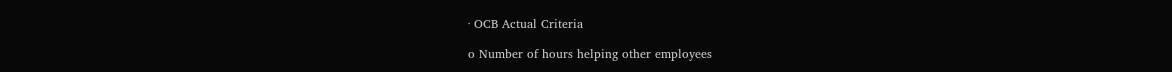∙ OCB Actual Criteria

o Number of hours helping other employees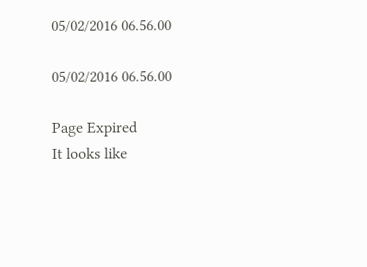05/02/2016 06.56.00

05/02/2016 06.56.00

Page Expired
It looks like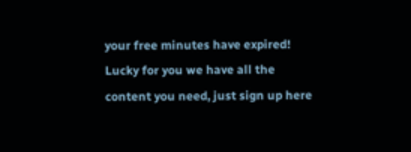your free minutes have expired! Lucky for you we have all the content you need, just sign up here